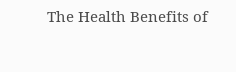The Health Benefits of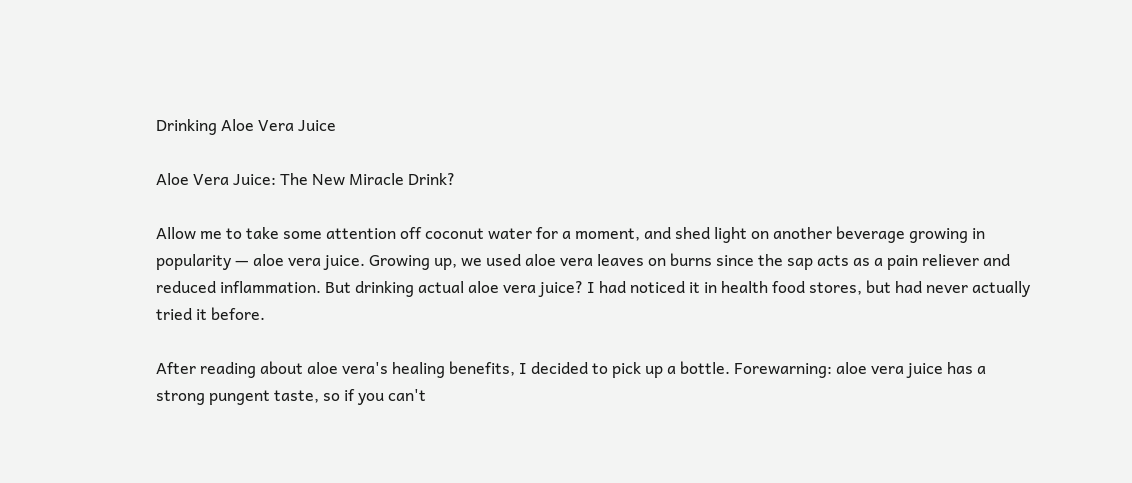Drinking Aloe Vera Juice

Aloe Vera Juice: The New Miracle Drink?

Allow me to take some attention off coconut water for a moment, and shed light on another beverage growing in popularity — aloe vera juice. Growing up, we used aloe vera leaves on burns since the sap acts as a pain reliever and reduced inflammation. But drinking actual aloe vera juice? I had noticed it in health food stores, but had never actually tried it before.

After reading about aloe vera's healing benefits, I decided to pick up a bottle. Forewarning: aloe vera juice has a strong pungent taste, so if you can't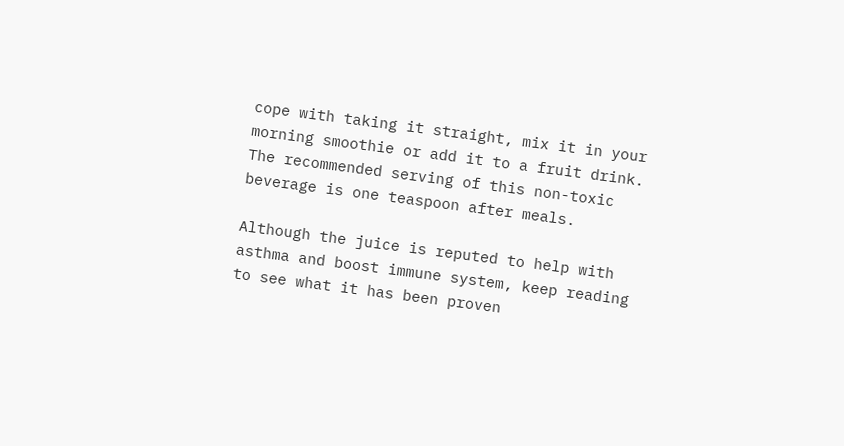cope with taking it straight, mix it in your morning smoothie or add it to a fruit drink. The recommended serving of this non-toxic beverage is one teaspoon after meals.

Although the juice is reputed to help with asthma and boost immune system, keep reading to see what it has been proven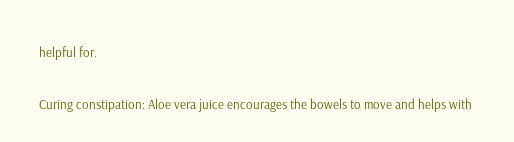helpful for.

Curing constipation: Aloe vera juice encourages the bowels to move and helps with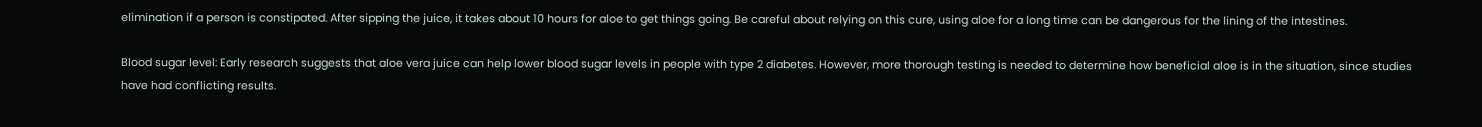elimination if a person is constipated. After sipping the juice, it takes about 10 hours for aloe to get things going. Be careful about relying on this cure, using aloe for a long time can be dangerous for the lining of the intestines.

Blood sugar level: Early research suggests that aloe vera juice can help lower blood sugar levels in people with type 2 diabetes. However, more thorough testing is needed to determine how beneficial aloe is in the situation, since studies have had conflicting results.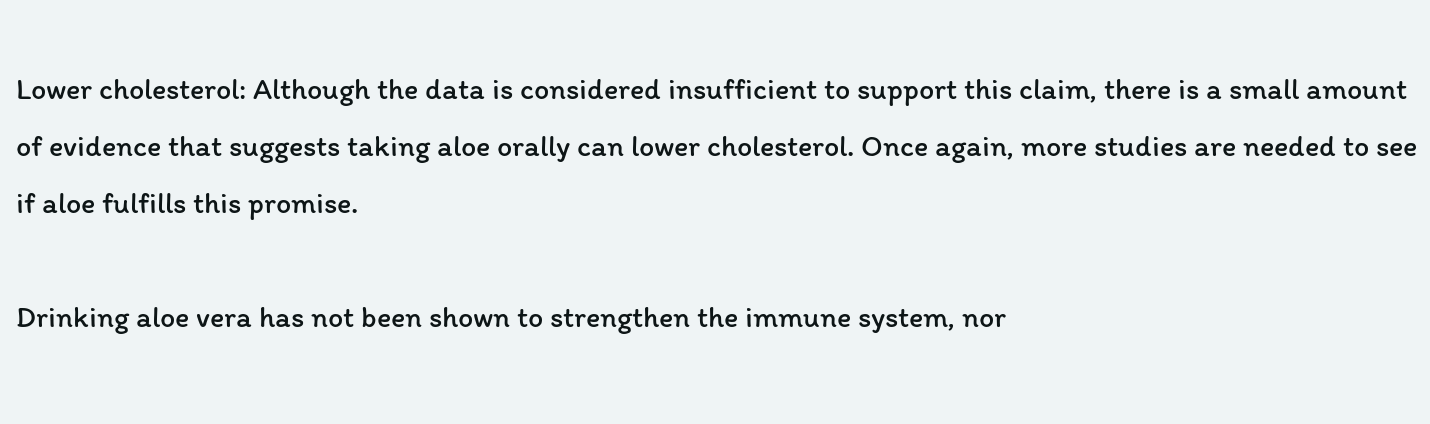Lower cholesterol: Although the data is considered insufficient to support this claim, there is a small amount of evidence that suggests taking aloe orally can lower cholesterol. Once again, more studies are needed to see if aloe fulfills this promise.

Drinking aloe vera has not been shown to strengthen the immune system, nor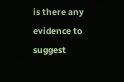is there any evidence to suggest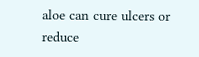aloe can cure ulcers or reduce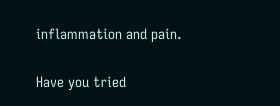inflammation and pain.

Have you tried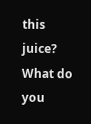this juice? What do you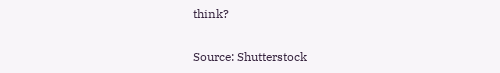think?

Source: Shutterstock